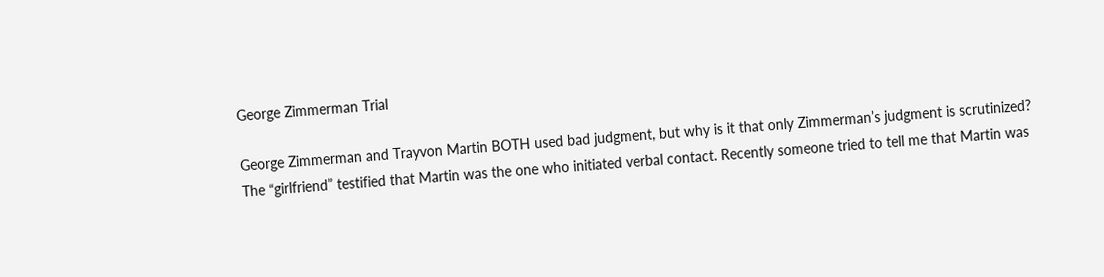George Zimmerman Trial

George Zimmerman and Trayvon Martin BOTH used bad judgment, but why is it that only Zimmerman’s judgment is scrutinized? The “girlfriend” testified that Martin was the one who initiated verbal contact. Recently someone tried to tell me that Martin was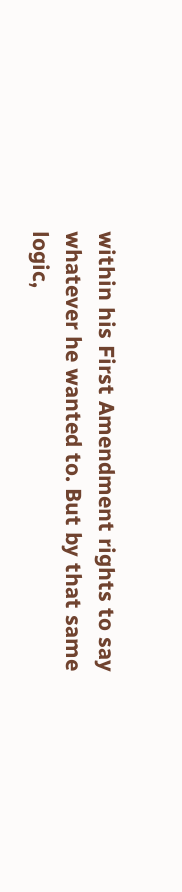within his First Amendment rights to say whatever he wanted to. But by that same logic,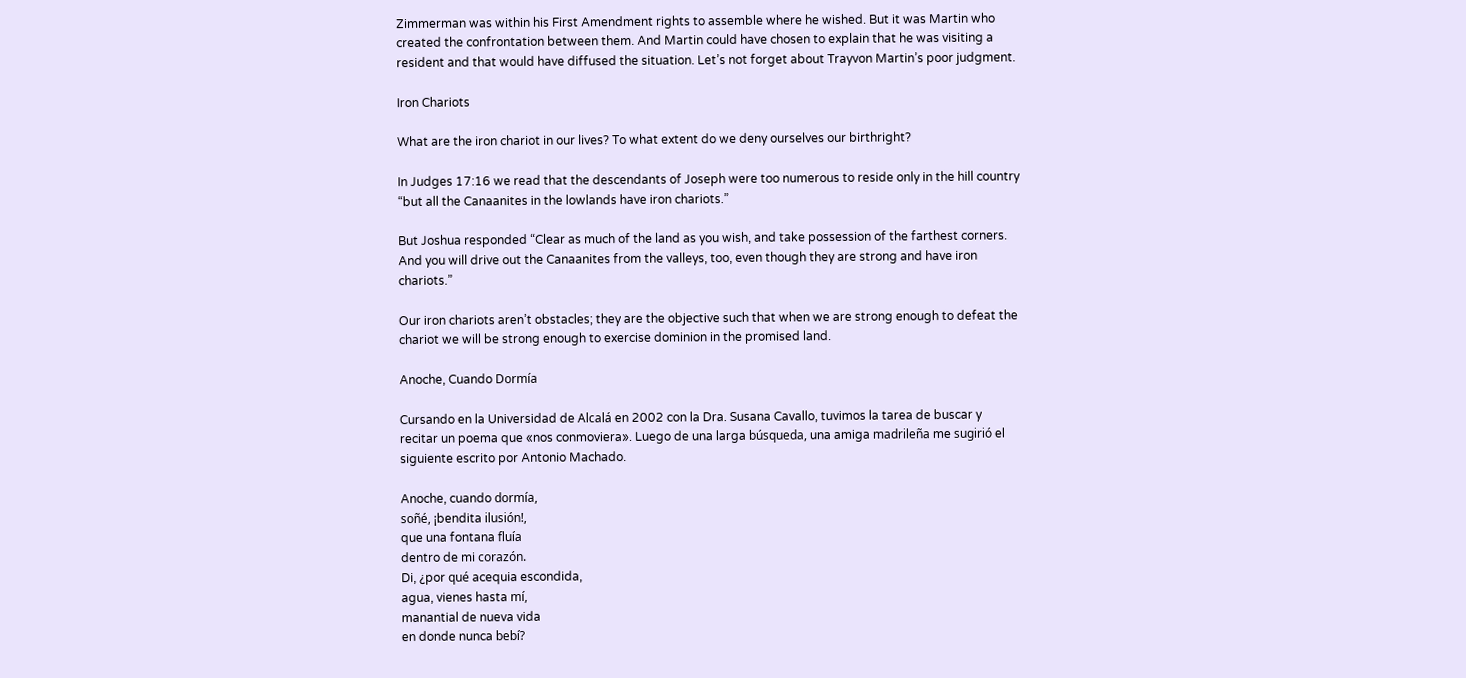Zimmerman was within his First Amendment rights to assemble where he wished. But it was Martin who created the confrontation between them. And Martin could have chosen to explain that he was visiting a resident and that would have diffused the situation. Let’s not forget about Trayvon Martin’s poor judgment.

Iron Chariots

What are the iron chariot in our lives? To what extent do we deny ourselves our birthright?

In Judges 17:16 we read that the descendants of Joseph were too numerous to reside only in the hill country “but all the Canaanites in the lowlands have iron chariots.”

But Joshua responded “Clear as much of the land as you wish, and take possession of the farthest corners. And you will drive out the Canaanites from the valleys, too, even though they are strong and have iron chariots.”

Our iron chariots aren’t obstacles; they are the objective such that when we are strong enough to defeat the chariot we will be strong enough to exercise dominion in the promised land.

Anoche, Cuando Dormía

Cursando en la Universidad de Alcalá en 2002 con la Dra. Susana Cavallo, tuvimos la tarea de buscar y recitar un poema que «nos conmoviera». Luego de una larga búsqueda, una amiga madrileña me sugirió el siguiente escrito por Antonio Machado.

Anoche, cuando dormía,
soñé, ¡bendita ilusión!,
que una fontana fluía
dentro de mi corazón.
Di, ¿por qué acequia escondida,
agua, vienes hasta mí,
manantial de nueva vida
en donde nunca bebí?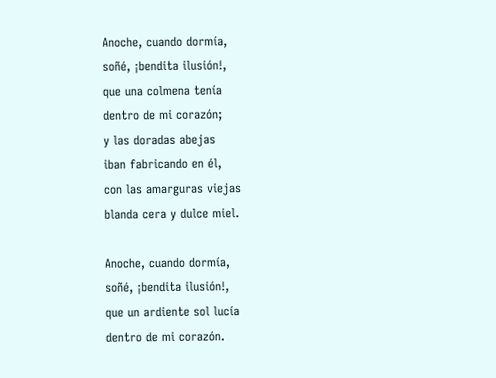Anoche, cuando dormía,
soñé, ¡bendita ilusión!,
que una colmena tenía
dentro de mi corazón;
y las doradas abejas
iban fabricando en él,
con las amarguras viejas
blanda cera y dulce miel.

Anoche, cuando dormía,
soñé, ¡bendita ilusión!,
que un ardiente sol lucía
dentro de mi corazón.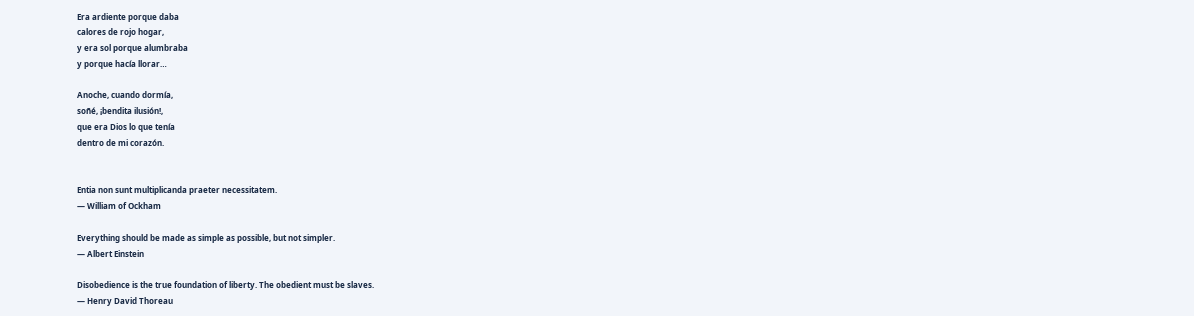Era ardiente porque daba
calores de rojo hogar,
y era sol porque alumbraba
y porque hacía llorar…

Anoche, cuando dormía,
soñé, ¡bendita ilusión!,
que era Dios lo que tenía
dentro de mi corazón.


Entia non sunt multiplicanda praeter necessitatem.
— William of Ockham

Everything should be made as simple as possible, but not simpler.
— Albert Einstein

Disobedience is the true foundation of liberty. The obedient must be slaves.
— Henry David Thoreau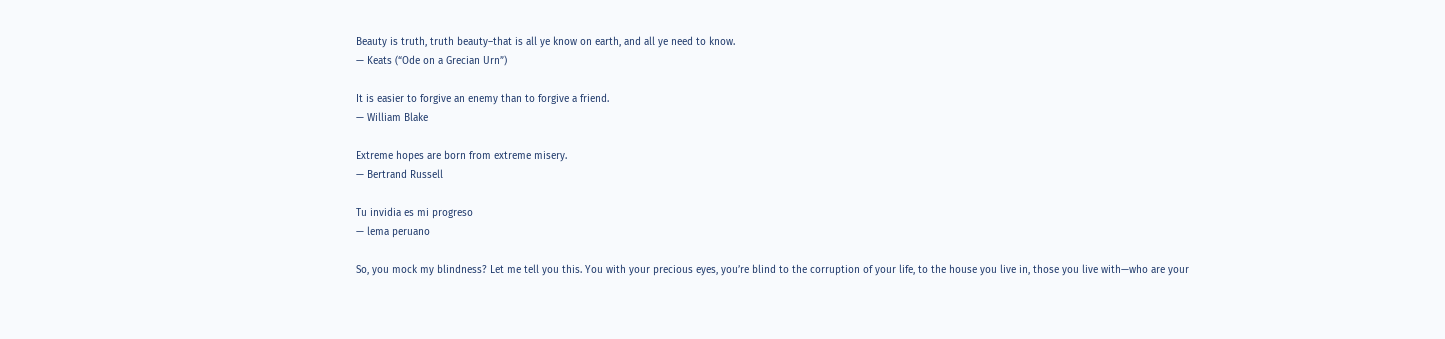Beauty is truth, truth beauty–that is all ye know on earth, and all ye need to know.
— Keats (“Ode on a Grecian Urn”)

It is easier to forgive an enemy than to forgive a friend.
— William Blake

Extreme hopes are born from extreme misery.
— Bertrand Russell

Tu invidia es mi progreso
— lema peruano

So, you mock my blindness? Let me tell you this. You with your precious eyes, you’re blind to the corruption of your life, to the house you live in, those you live with—who are your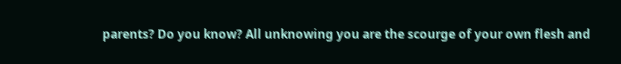parents? Do you know? All unknowing you are the scourge of your own flesh and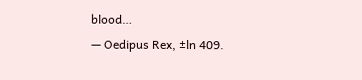blood…
— Oedipus Rex, ±ln 409.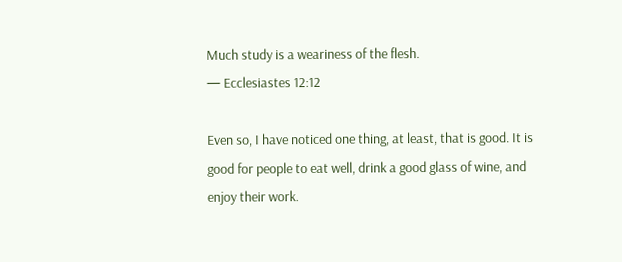Much study is a weariness of the flesh.
— Ecclesiastes 12:12

Even so, I have noticed one thing, at least, that is good. It is good for people to eat well, drink a good glass of wine, and enjoy their work.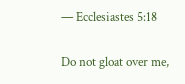— Ecclesiastes 5:18

Do not gloat over me,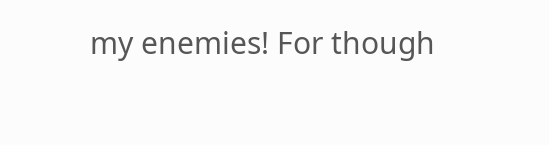my enemies! For though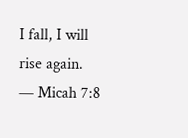I fall, I will rise again.
— Micah 7:8